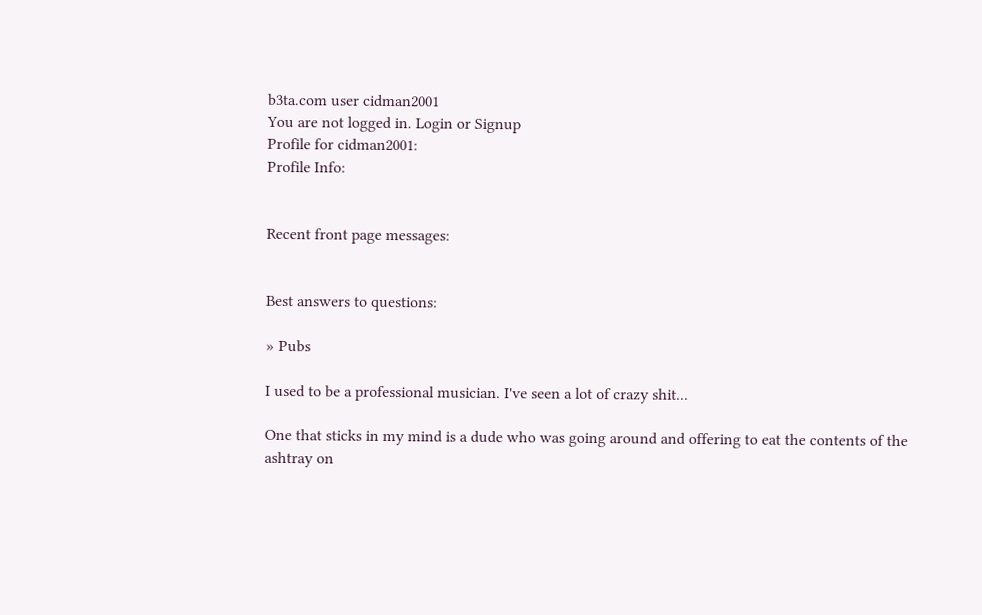b3ta.com user cidman2001
You are not logged in. Login or Signup
Profile for cidman2001:
Profile Info:


Recent front page messages:


Best answers to questions:

» Pubs

I used to be a professional musician. I've seen a lot of crazy shit...

One that sticks in my mind is a dude who was going around and offering to eat the contents of the ashtray on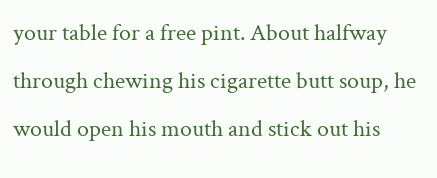your table for a free pint. About halfway through chewing his cigarette butt soup, he would open his mouth and stick out his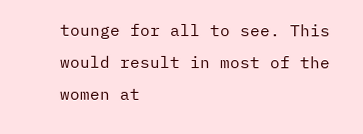tounge for all to see. This would result in most of the women at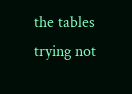the tables trying not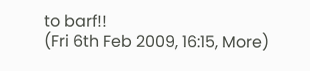to barf!!
(Fri 6th Feb 2009, 16:15, More)